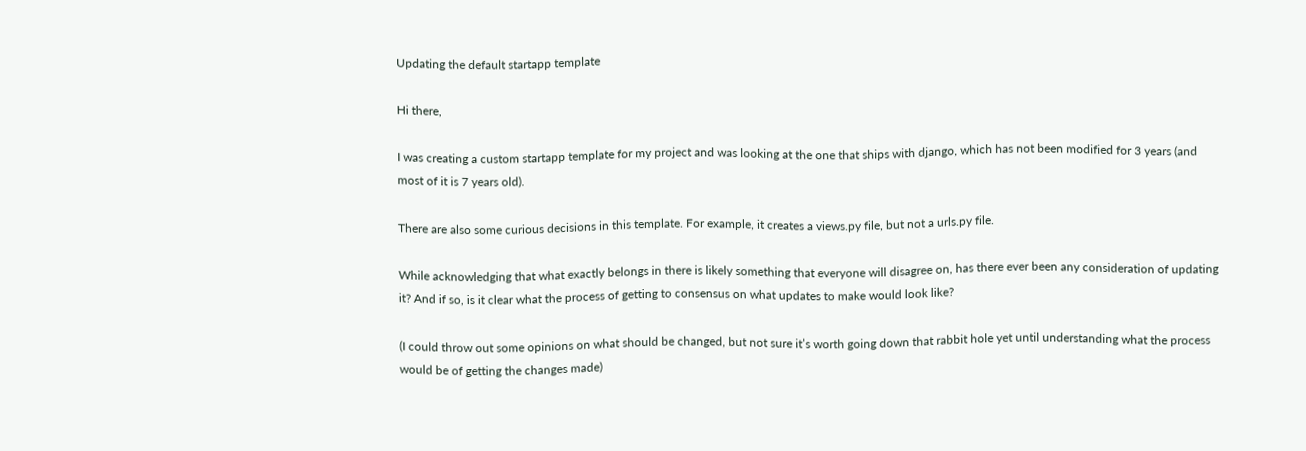Updating the default startapp template

Hi there,

I was creating a custom startapp template for my project and was looking at the one that ships with django, which has not been modified for 3 years (and most of it is 7 years old).

There are also some curious decisions in this template. For example, it creates a views.py file, but not a urls.py file.

While acknowledging that what exactly belongs in there is likely something that everyone will disagree on, has there ever been any consideration of updating it? And if so, is it clear what the process of getting to consensus on what updates to make would look like?

(I could throw out some opinions on what should be changed, but not sure it’s worth going down that rabbit hole yet until understanding what the process would be of getting the changes made)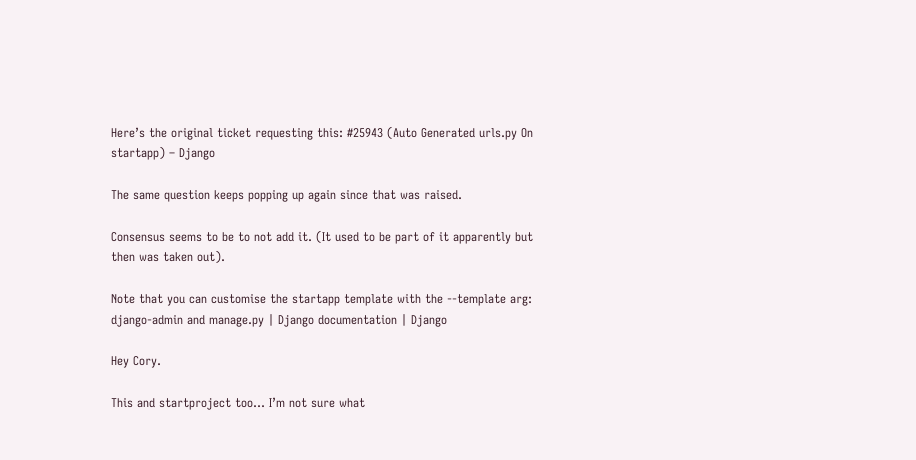Here’s the original ticket requesting this: #25943 (Auto Generated urls.py On startapp) – Django

The same question keeps popping up again since that was raised.

Consensus seems to be to not add it. (It used to be part of it apparently but then was taken out).

Note that you can customise the startapp template with the --template arg: django-admin and manage.py | Django documentation | Django

Hey Cory.

This and startproject too… I’m not sure what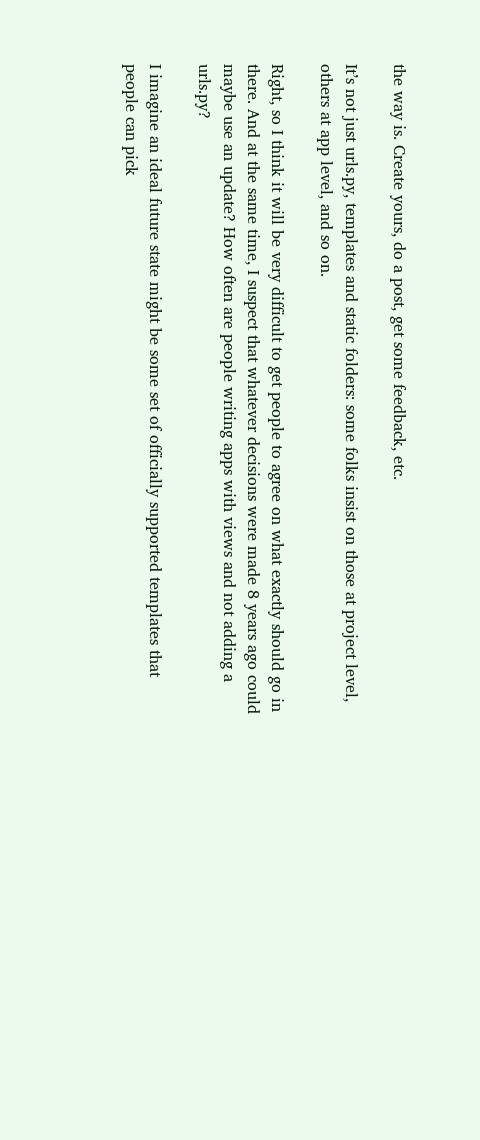the way is. Create yours, do a post, get some feedback, etc.

It’s not just urls.py, templates and static folders: some folks insist on those at project level, others at app level, and so on.

Right, so I think it will be very difficult to get people to agree on what exactly should go in there. And at the same time, I suspect that whatever decisions were made 8 years ago could maybe use an update? How often are people writing apps with views and not adding a urls.py?

I imagine an ideal future state might be some set of officially supported templates that people can pick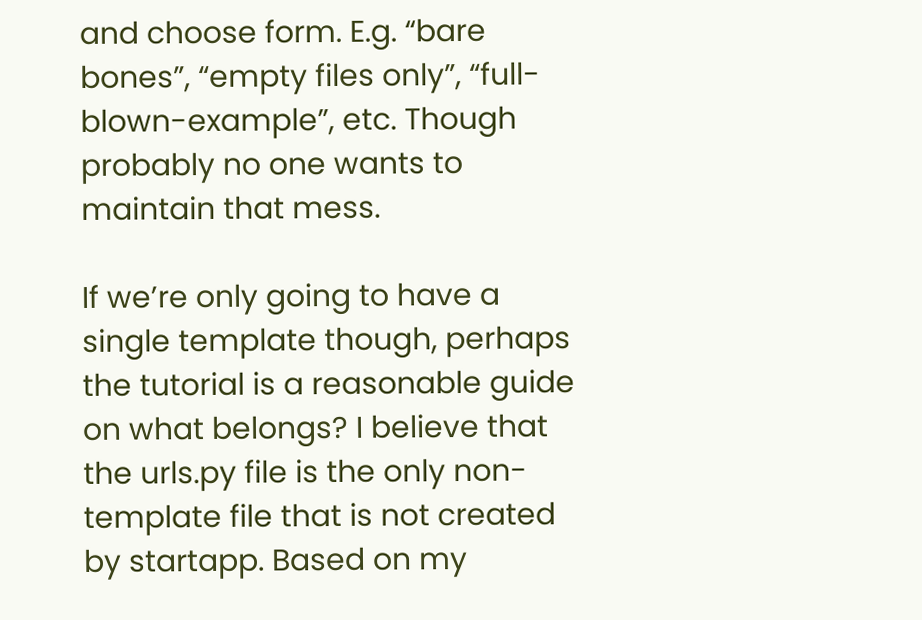and choose form. E.g. “bare bones”, “empty files only”, “full-blown-example”, etc. Though probably no one wants to maintain that mess.

If we’re only going to have a single template though, perhaps the tutorial is a reasonable guide on what belongs? I believe that the urls.py file is the only non-template file that is not created by startapp. Based on my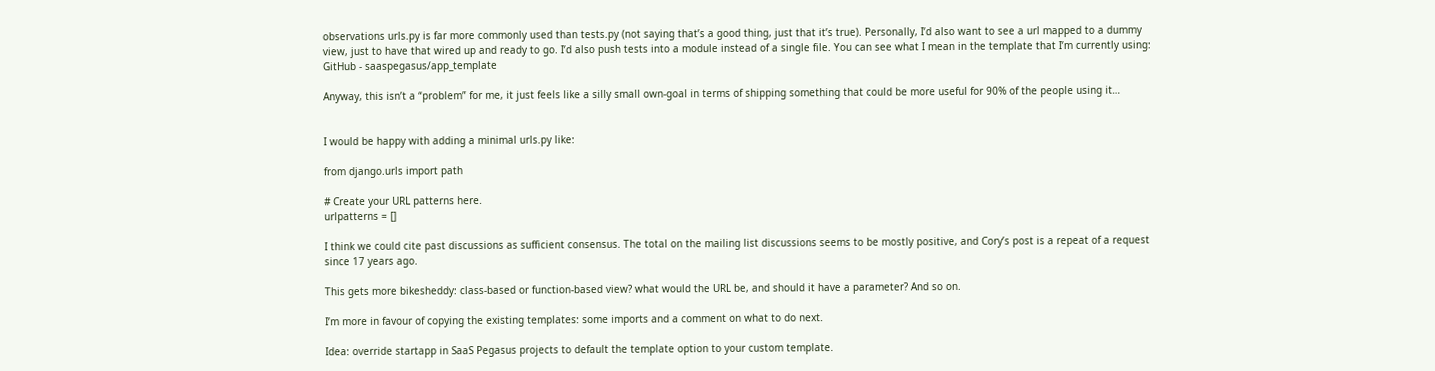observations urls.py is far more commonly used than tests.py (not saying that’s a good thing, just that it’s true). Personally, I’d also want to see a url mapped to a dummy view, just to have that wired up and ready to go. I’d also push tests into a module instead of a single file. You can see what I mean in the template that I’m currently using: GitHub - saaspegasus/app_template

Anyway, this isn’t a “problem” for me, it just feels like a silly small own-goal in terms of shipping something that could be more useful for 90% of the people using it…


I would be happy with adding a minimal urls.py like:

from django.urls import path

# Create your URL patterns here.
urlpatterns = []

I think we could cite past discussions as sufficient consensus. The total on the mailing list discussions seems to be mostly positive, and Cory’s post is a repeat of a request since 17 years ago.

This gets more bikesheddy: class-based or function-based view? what would the URL be, and should it have a parameter? And so on.

I’m more in favour of copying the existing templates: some imports and a comment on what to do next.

Idea: override startapp in SaaS Pegasus projects to default the template option to your custom template.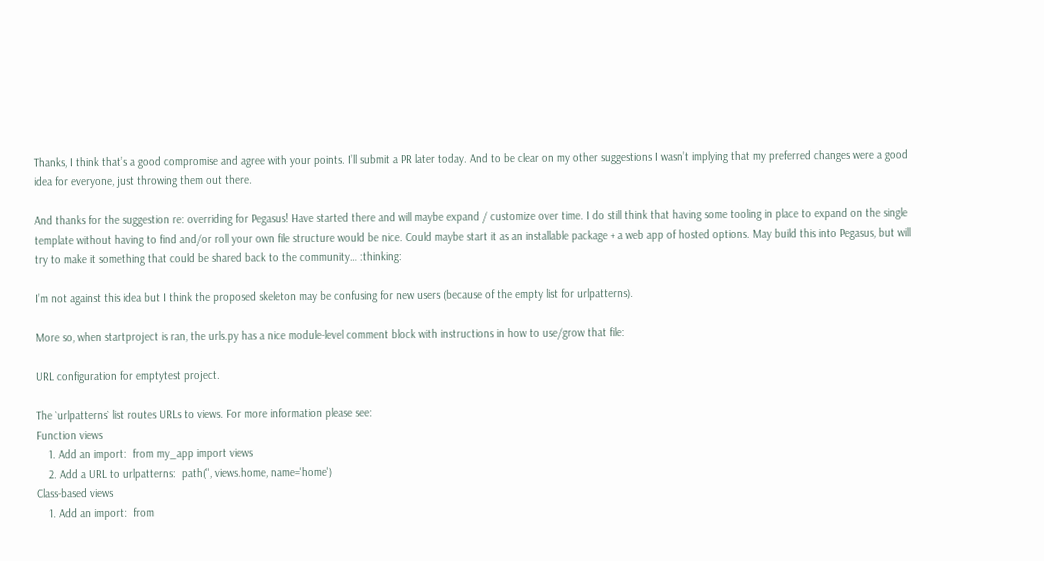Thanks, I think that’s a good compromise and agree with your points. I’ll submit a PR later today. And to be clear on my other suggestions I wasn’t implying that my preferred changes were a good idea for everyone, just throwing them out there.

And thanks for the suggestion re: overriding for Pegasus! Have started there and will maybe expand / customize over time. I do still think that having some tooling in place to expand on the single template without having to find and/or roll your own file structure would be nice. Could maybe start it as an installable package + a web app of hosted options. May build this into Pegasus, but will try to make it something that could be shared back to the community… :thinking:

I’m not against this idea but I think the proposed skeleton may be confusing for new users (because of the empty list for urlpatterns).

More so, when startproject is ran, the urls.py has a nice module-level comment block with instructions in how to use/grow that file:

URL configuration for emptytest project.

The `urlpatterns` list routes URLs to views. For more information please see:
Function views
    1. Add an import:  from my_app import views
    2. Add a URL to urlpatterns:  path('', views.home, name='home')
Class-based views
    1. Add an import:  from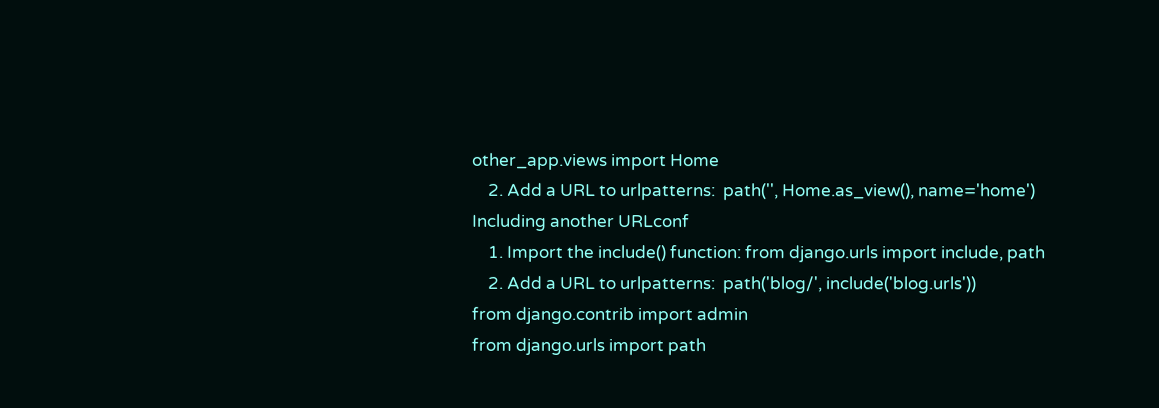other_app.views import Home
    2. Add a URL to urlpatterns:  path('', Home.as_view(), name='home')
Including another URLconf
    1. Import the include() function: from django.urls import include, path
    2. Add a URL to urlpatterns:  path('blog/', include('blog.urls'))
from django.contrib import admin
from django.urls import path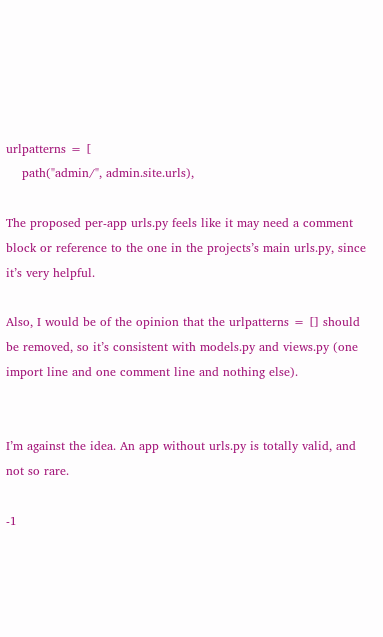urlpatterns = [
    path("admin/", admin.site.urls),

The proposed per-app urls.py feels like it may need a comment block or reference to the one in the projects’s main urls.py, since it’s very helpful.

Also, I would be of the opinion that the urlpatterns = [] should be removed, so it’s consistent with models.py and views.py (one import line and one comment line and nothing else).


I’m against the idea. An app without urls.py is totally valid, and not so rare.

-1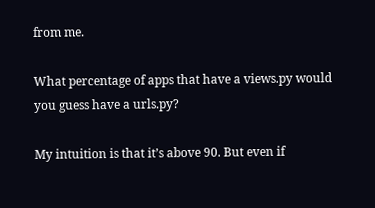from me.

What percentage of apps that have a views.py would you guess have a urls.py?

My intuition is that it’s above 90. But even if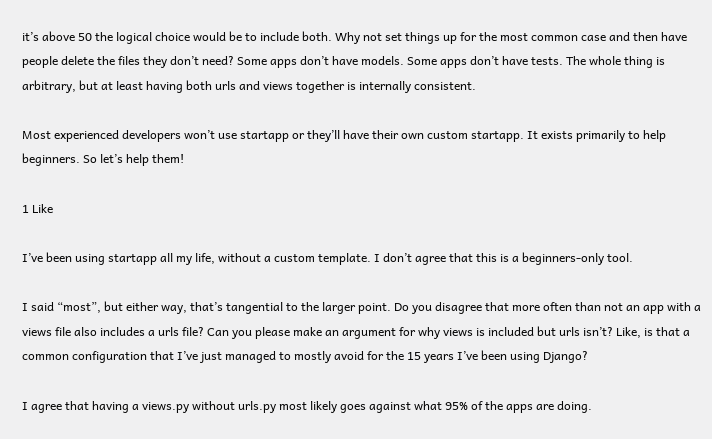it’s above 50 the logical choice would be to include both. Why not set things up for the most common case and then have people delete the files they don’t need? Some apps don’t have models. Some apps don’t have tests. The whole thing is arbitrary, but at least having both urls and views together is internally consistent.

Most experienced developers won’t use startapp or they’ll have their own custom startapp. It exists primarily to help beginners. So let’s help them!

1 Like

I’ve been using startapp all my life, without a custom template. I don’t agree that this is a beginners-only tool.

I said “most”, but either way, that’s tangential to the larger point. Do you disagree that more often than not an app with a views file also includes a urls file? Can you please make an argument for why views is included but urls isn’t? Like, is that a common configuration that I’ve just managed to mostly avoid for the 15 years I’ve been using Django?

I agree that having a views.py without urls.py most likely goes against what 95% of the apps are doing.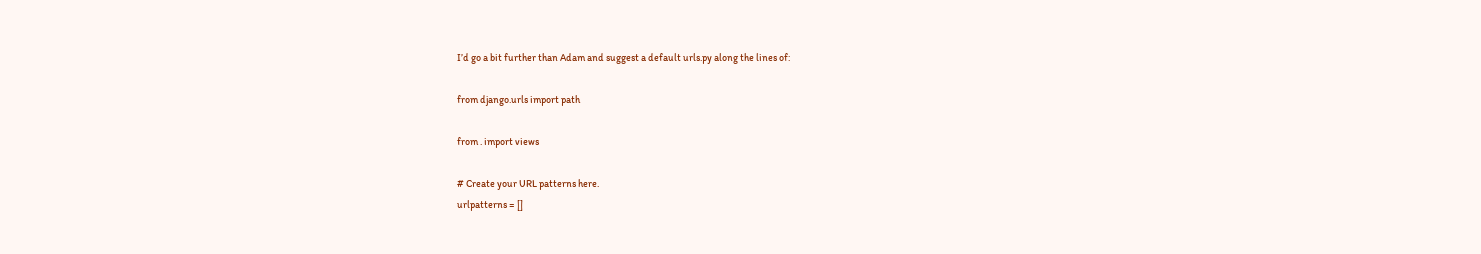I’d go a bit further than Adam and suggest a default urls.py along the lines of:

from django.urls import path

from . import views

# Create your URL patterns here.
urlpatterns = []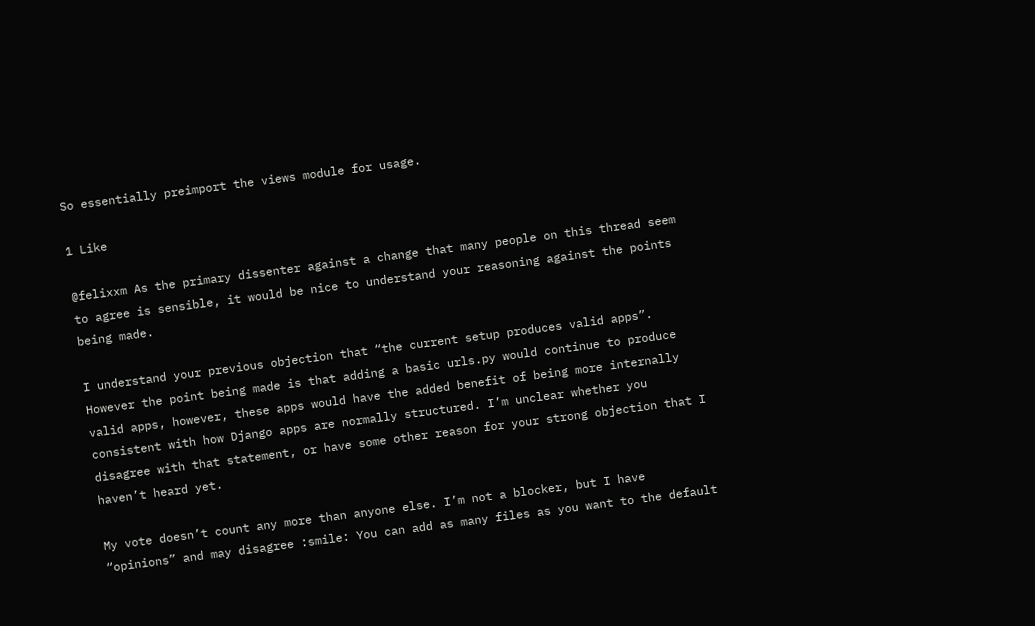So essentially preimport the views module for usage.

1 Like

@felixxm As the primary dissenter against a change that many people on this thread seem to agree is sensible, it would be nice to understand your reasoning against the points being made.

I understand your previous objection that “the current setup produces valid apps”. However the point being made is that adding a basic urls.py would continue to produce valid apps, however, these apps would have the added benefit of being more internally consistent with how Django apps are normally structured. I’m unclear whether you disagree with that statement, or have some other reason for your strong objection that I haven’t heard yet.

My vote doesn’t count any more than anyone else. I’m not a blocker, but I have “opinions” and may disagree :smile: You can add as many files as you want to the default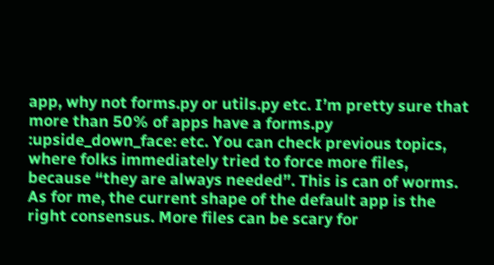app, why not forms.py or utils.py etc. I’m pretty sure that more than 50% of apps have a forms.py :upside_down_face: etc. You can check previous topics, where folks immediately tried to force more files, because “they are always needed”. This is can of worms. As for me, the current shape of the default app is the right consensus. More files can be scary for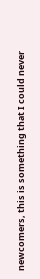newcomers, this is something that I could never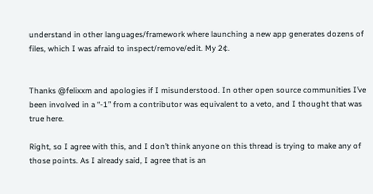understand in other languages/framework where launching a new app generates dozens of files, which I was afraid to inspect/remove/edit. My 2¢.


Thanks @felixxm and apologies if I misunderstood. In other open source communities I’ve been involved in a “-1” from a contributor was equivalent to a veto, and I thought that was true here.

Right, so I agree with this, and I don’t think anyone on this thread is trying to make any of those points. As I already said, I agree that is an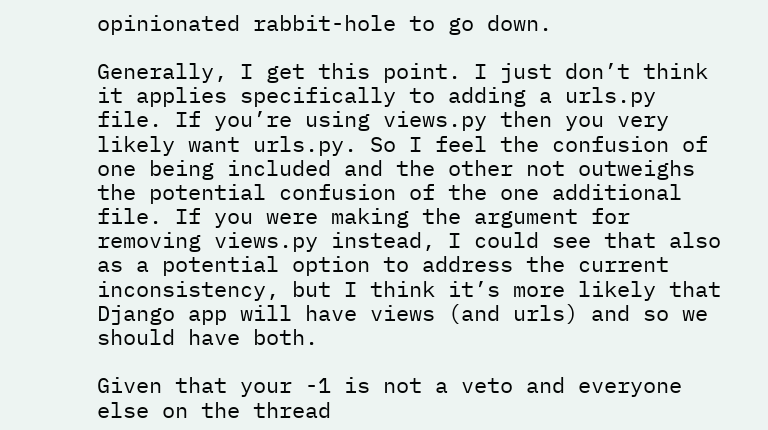opinionated rabbit-hole to go down.

Generally, I get this point. I just don’t think it applies specifically to adding a urls.py file. If you’re using views.py then you very likely want urls.py. So I feel the confusion of one being included and the other not outweighs the potential confusion of the one additional file. If you were making the argument for removing views.py instead, I could see that also as a potential option to address the current inconsistency, but I think it’s more likely that Django app will have views (and urls) and so we should have both.

Given that your -1 is not a veto and everyone else on the thread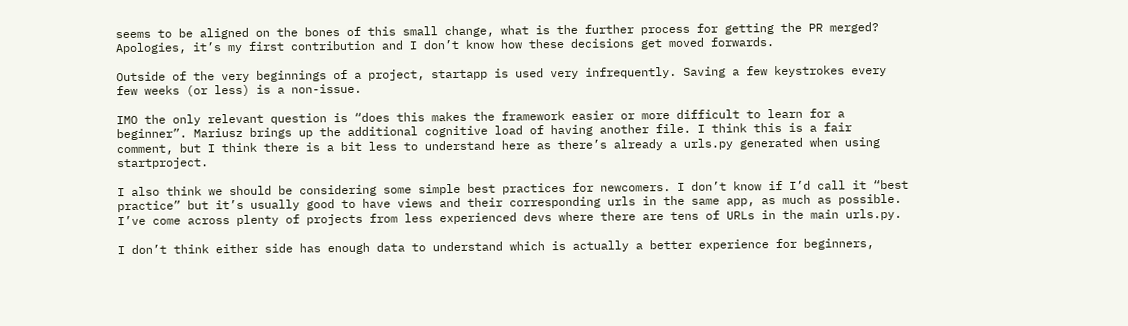seems to be aligned on the bones of this small change, what is the further process for getting the PR merged? Apologies, it’s my first contribution and I don’t know how these decisions get moved forwards.

Outside of the very beginnings of a project, startapp is used very infrequently. Saving a few keystrokes every few weeks (or less) is a non-issue.

IMO the only relevant question is “does this makes the framework easier or more difficult to learn for a beginner”. Mariusz brings up the additional cognitive load of having another file. I think this is a fair comment, but I think there is a bit less to understand here as there’s already a urls.py generated when using startproject.

I also think we should be considering some simple best practices for newcomers. I don’t know if I’d call it “best practice” but it’s usually good to have views and their corresponding urls in the same app, as much as possible. I’ve come across plenty of projects from less experienced devs where there are tens of URLs in the main urls.py.

I don’t think either side has enough data to understand which is actually a better experience for beginners,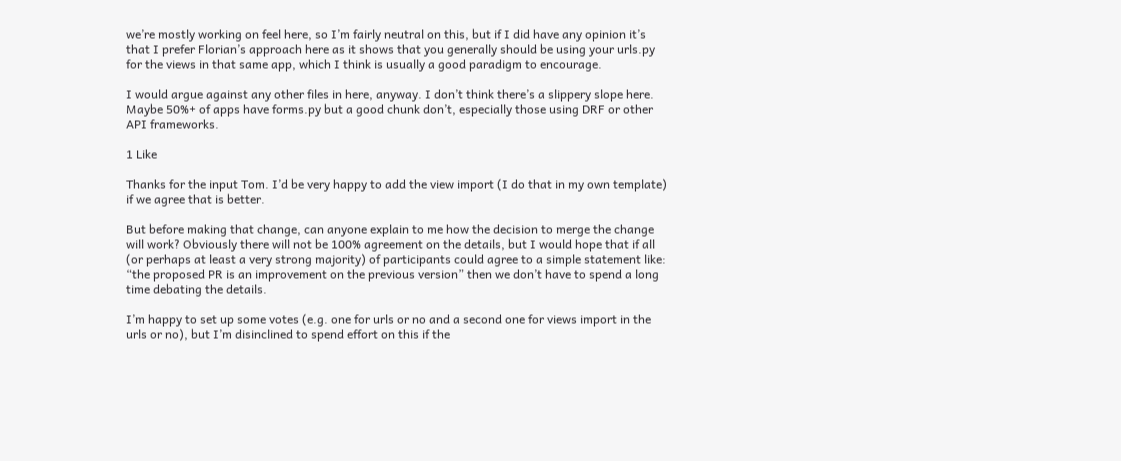we’re mostly working on feel here, so I’m fairly neutral on this, but if I did have any opinion it’s that I prefer Florian’s approach here as it shows that you generally should be using your urls.py for the views in that same app, which I think is usually a good paradigm to encourage.

I would argue against any other files in here, anyway. I don’t think there’s a slippery slope here. Maybe 50%+ of apps have forms.py but a good chunk don’t, especially those using DRF or other API frameworks.

1 Like

Thanks for the input Tom. I’d be very happy to add the view import (I do that in my own template) if we agree that is better.

But before making that change, can anyone explain to me how the decision to merge the change will work? Obviously there will not be 100% agreement on the details, but I would hope that if all (or perhaps at least a very strong majority) of participants could agree to a simple statement like: “the proposed PR is an improvement on the previous version” then we don’t have to spend a long time debating the details.

I’m happy to set up some votes (e.g. one for urls or no and a second one for views import in the urls or no), but I’m disinclined to spend effort on this if the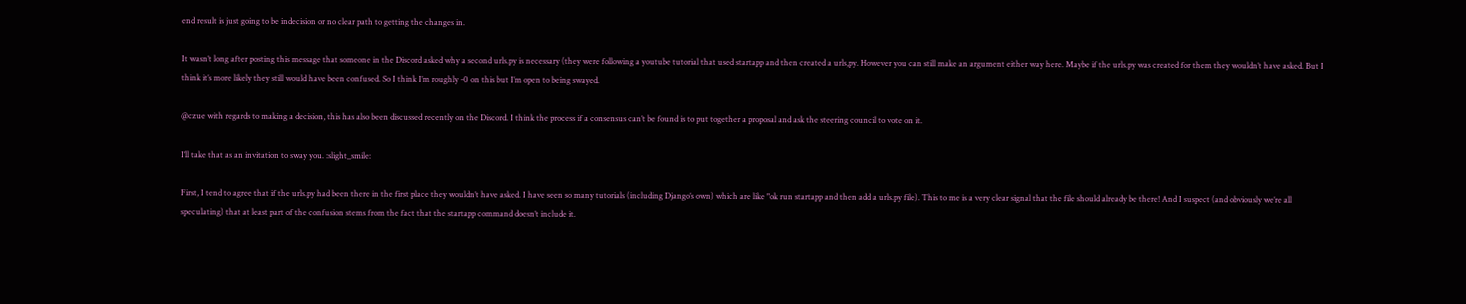end result is just going to be indecision or no clear path to getting the changes in.

It wasn’t long after posting this message that someone in the Discord asked why a second urls.py is necessary (they were following a youtube tutorial that used startapp and then created a urls,py. However you can still make an argument either way here. Maybe if the urls.py was created for them they wouldn’t have asked. But I think it’s more likely they still would have been confused. So I think I’m roughly -0 on this but I’m open to being swayed.

@czue with regards to making a decision, this has also been discussed recently on the Discord. I think the process if a consensus can’t be found is to put together a proposal and ask the steering council to vote on it.

I’ll take that as an invitation to sway you. :slight_smile:

First, I tend to agree that if the urls.py had been there in the first place they wouldn’t have asked. I have seen so many tutorials (including Django’s own) which are like "ok run startapp and then add a urls.py file). This to me is a very clear signal that the file should already be there! And I suspect (and obviously we’re all speculating) that at least part of the confusion stems from the fact that the startapp command doesn’t include it.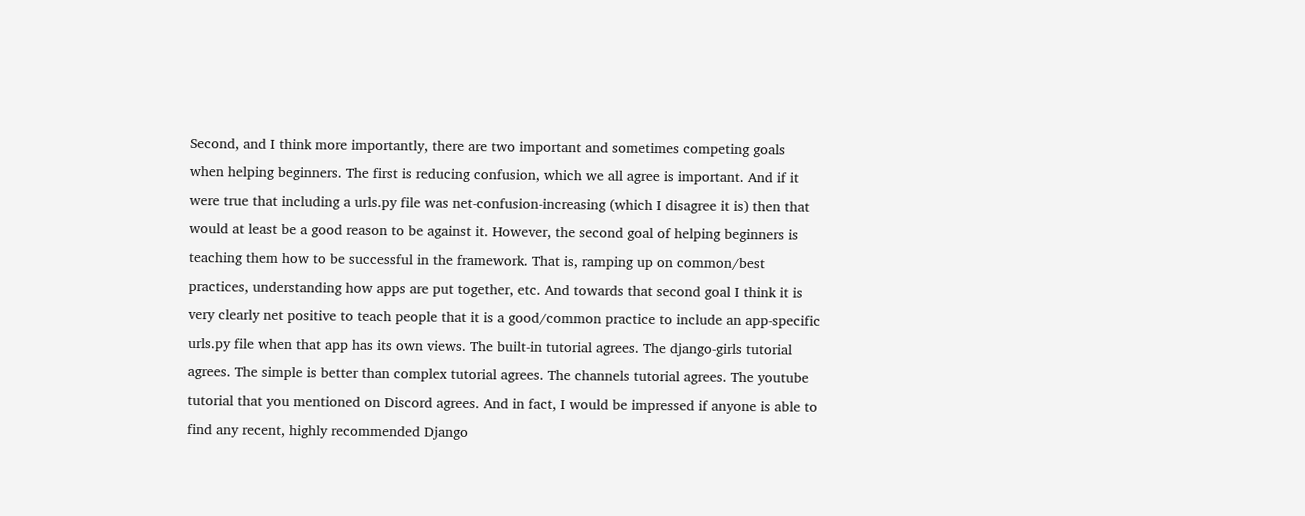Second, and I think more importantly, there are two important and sometimes competing goals when helping beginners. The first is reducing confusion, which we all agree is important. And if it were true that including a urls.py file was net-confusion-increasing (which I disagree it is) then that would at least be a good reason to be against it. However, the second goal of helping beginners is teaching them how to be successful in the framework. That is, ramping up on common/best practices, understanding how apps are put together, etc. And towards that second goal I think it is very clearly net positive to teach people that it is a good/common practice to include an app-specific urls.py file when that app has its own views. The built-in tutorial agrees. The django-girls tutorial agrees. The simple is better than complex tutorial agrees. The channels tutorial agrees. The youtube tutorial that you mentioned on Discord agrees. And in fact, I would be impressed if anyone is able to find any recent, highly recommended Django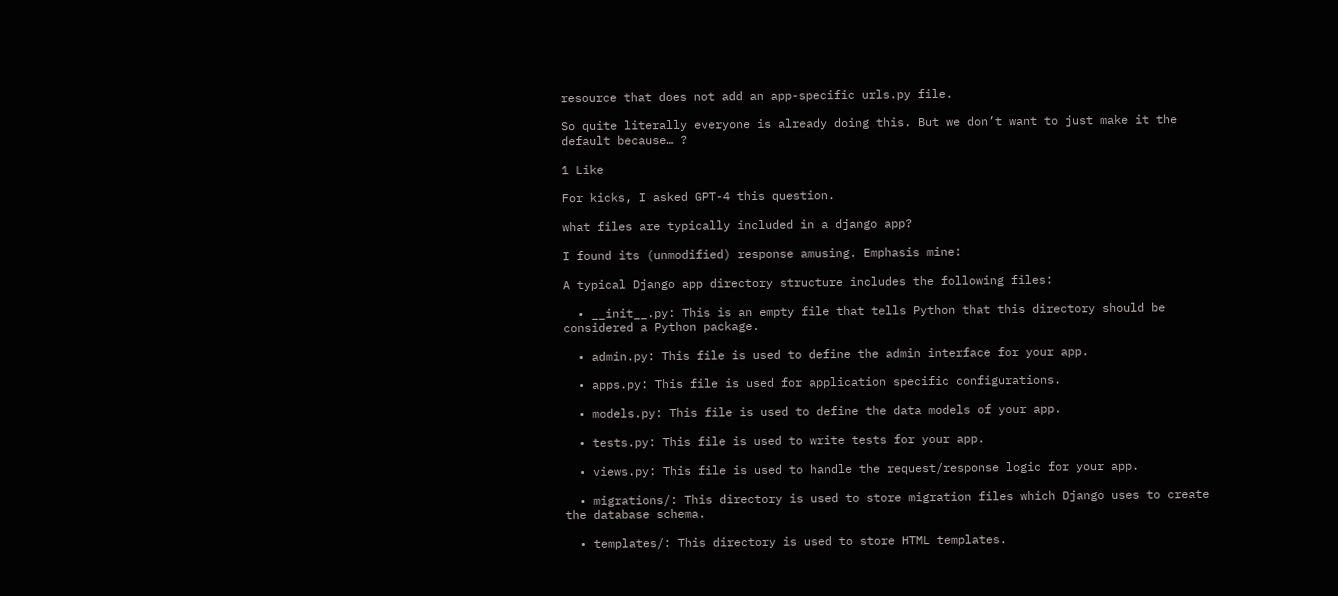resource that does not add an app-specific urls.py file.

So quite literally everyone is already doing this. But we don’t want to just make it the default because… ?

1 Like

For kicks, I asked GPT-4 this question.

what files are typically included in a django app?

I found its (unmodified) response amusing. Emphasis mine:

A typical Django app directory structure includes the following files:

  • __init__.py: This is an empty file that tells Python that this directory should be considered a Python package.

  • admin.py: This file is used to define the admin interface for your app.

  • apps.py: This file is used for application specific configurations.

  • models.py: This file is used to define the data models of your app.

  • tests.py: This file is used to write tests for your app.

  • views.py: This file is used to handle the request/response logic for your app.

  • migrations/: This directory is used to store migration files which Django uses to create the database schema.

  • templates/: This directory is used to store HTML templates.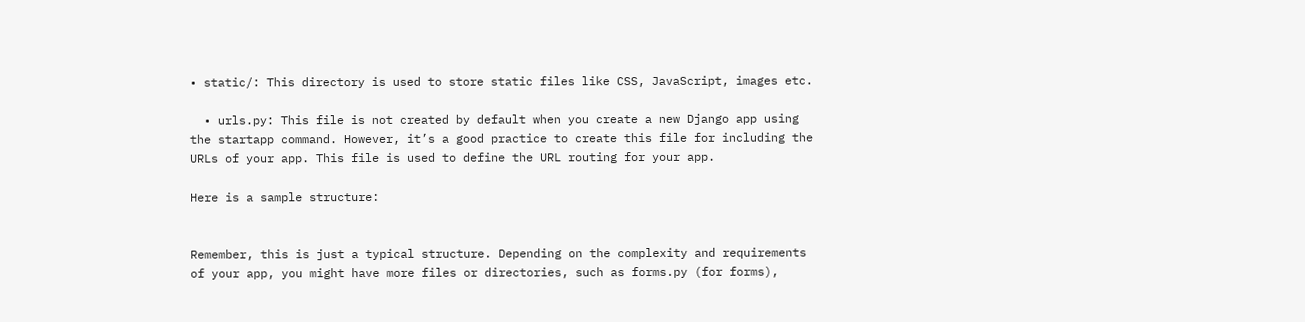• static/: This directory is used to store static files like CSS, JavaScript, images etc.

  • urls.py: This file is not created by default when you create a new Django app using the startapp command. However, it’s a good practice to create this file for including the URLs of your app. This file is used to define the URL routing for your app.

Here is a sample structure:


Remember, this is just a typical structure. Depending on the complexity and requirements of your app, you might have more files or directories, such as forms.py (for forms),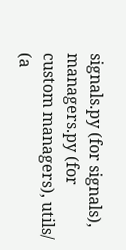signals.py (for signals), managers.py (for custom managers), utils/ (a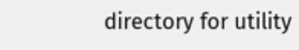directory for utility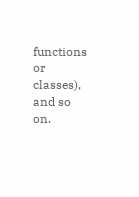functions or classes), and so on.